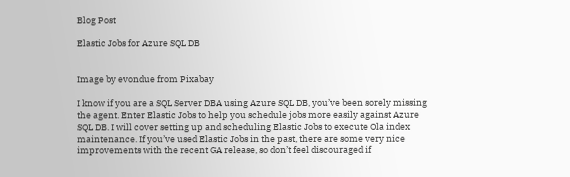Blog Post

Elastic Jobs for Azure SQL DB


Image by evondue from Pixabay

I know if you are a SQL Server DBA using Azure SQL DB, you’ve been sorely missing the agent. Enter Elastic Jobs to help you schedule jobs more easily against Azure SQL DB. I will cover setting up and scheduling Elastic Jobs to execute Ola index maintenance. If you’ve used Elastic Jobs in the past, there are some very nice improvements with the recent GA release, so don’t feel discouraged if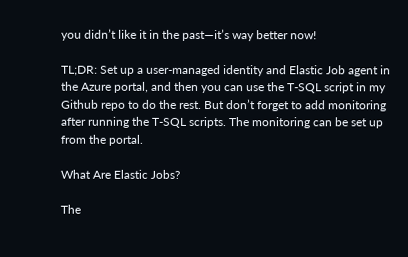you didn’t like it in the past—it’s way better now!

TL;DR: Set up a user-managed identity and Elastic Job agent in the Azure portal, and then you can use the T-SQL script in my Github repo to do the rest. But don’t forget to add monitoring after running the T-SQL scripts. The monitoring can be set up from the portal.

What Are Elastic Jobs?

The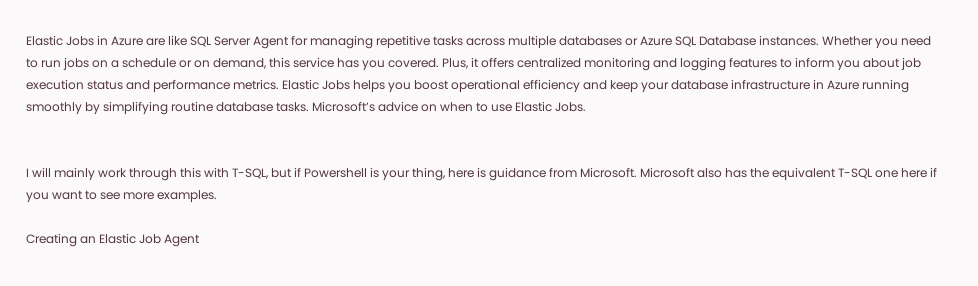Elastic Jobs in Azure are like SQL Server Agent for managing repetitive tasks across multiple databases or Azure SQL Database instances. Whether you need to run jobs on a schedule or on demand, this service has you covered. Plus, it offers centralized monitoring and logging features to inform you about job execution status and performance metrics. Elastic Jobs helps you boost operational efficiency and keep your database infrastructure in Azure running smoothly by simplifying routine database tasks. Microsoft’s advice on when to use Elastic Jobs.


I will mainly work through this with T-SQL, but if Powershell is your thing, here is guidance from Microsoft. Microsoft also has the equivalent T-SQL one here if you want to see more examples.

Creating an Elastic Job Agent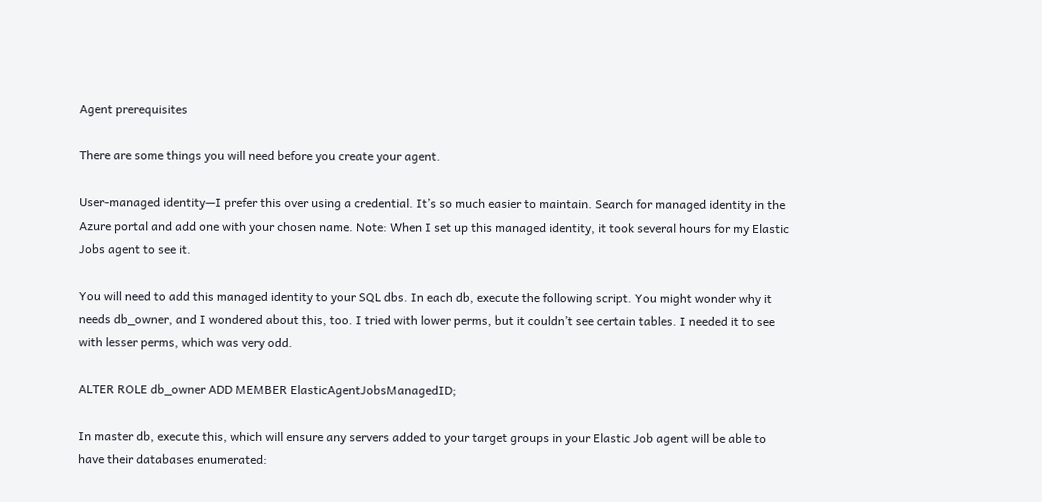Agent prerequisites

There are some things you will need before you create your agent.

User-managed identity—I prefer this over using a credential. It’s so much easier to maintain. Search for managed identity in the Azure portal and add one with your chosen name. Note: When I set up this managed identity, it took several hours for my Elastic Jobs agent to see it.

You will need to add this managed identity to your SQL dbs. In each db, execute the following script. You might wonder why it needs db_owner, and I wondered about this, too. I tried with lower perms, but it couldn’t see certain tables. I needed it to see with lesser perms, which was very odd.

ALTER ROLE db_owner ADD MEMBER ElasticAgentJobsManagedID;

In master db, execute this, which will ensure any servers added to your target groups in your Elastic Job agent will be able to have their databases enumerated: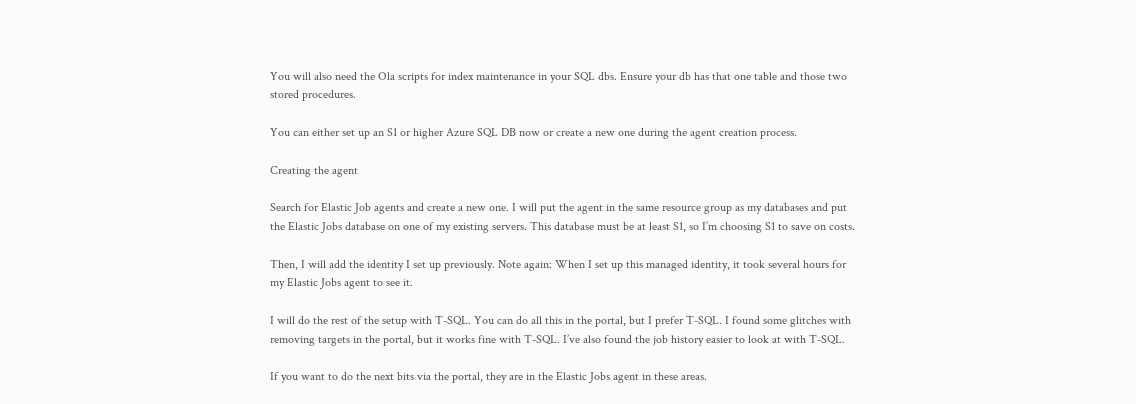You will also need the Ola scripts for index maintenance in your SQL dbs. Ensure your db has that one table and those two stored procedures.

You can either set up an S1 or higher Azure SQL DB now or create a new one during the agent creation process.

Creating the agent

Search for Elastic Job agents and create a new one. I will put the agent in the same resource group as my databases and put the Elastic Jobs database on one of my existing servers. This database must be at least S1, so I’m choosing S1 to save on costs.

Then, I will add the identity I set up previously. Note again: When I set up this managed identity, it took several hours for my Elastic Jobs agent to see it.

I will do the rest of the setup with T-SQL. You can do all this in the portal, but I prefer T-SQL. I found some glitches with removing targets in the portal, but it works fine with T-SQL. I’ve also found the job history easier to look at with T-SQL.

If you want to do the next bits via the portal, they are in the Elastic Jobs agent in these areas.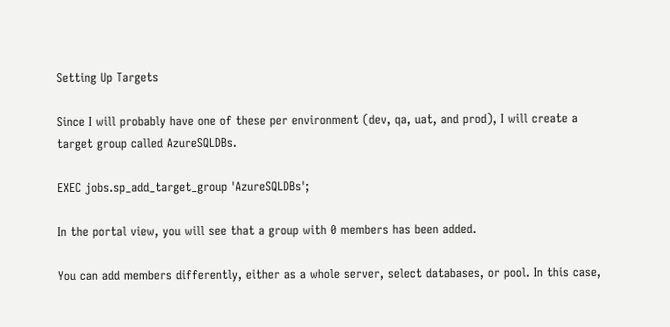Setting Up Targets

Since I will probably have one of these per environment (dev, qa, uat, and prod), I will create a target group called AzureSQLDBs.

EXEC jobs.sp_add_target_group 'AzureSQLDBs';

In the portal view, you will see that a group with 0 members has been added.

You can add members differently, either as a whole server, select databases, or pool. In this case,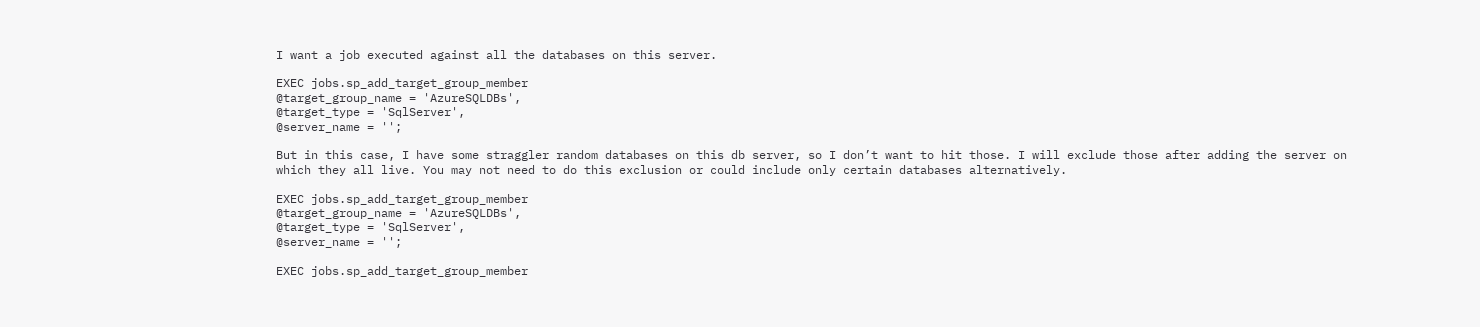I want a job executed against all the databases on this server.

EXEC jobs.sp_add_target_group_member
@target_group_name = 'AzureSQLDBs',
@target_type = 'SqlServer',
@server_name = '';

But in this case, I have some straggler random databases on this db server, so I don’t want to hit those. I will exclude those after adding the server on which they all live. You may not need to do this exclusion or could include only certain databases alternatively.

EXEC jobs.sp_add_target_group_member
@target_group_name = 'AzureSQLDBs',
@target_type = 'SqlServer',
@server_name = '';

EXEC jobs.sp_add_target_group_member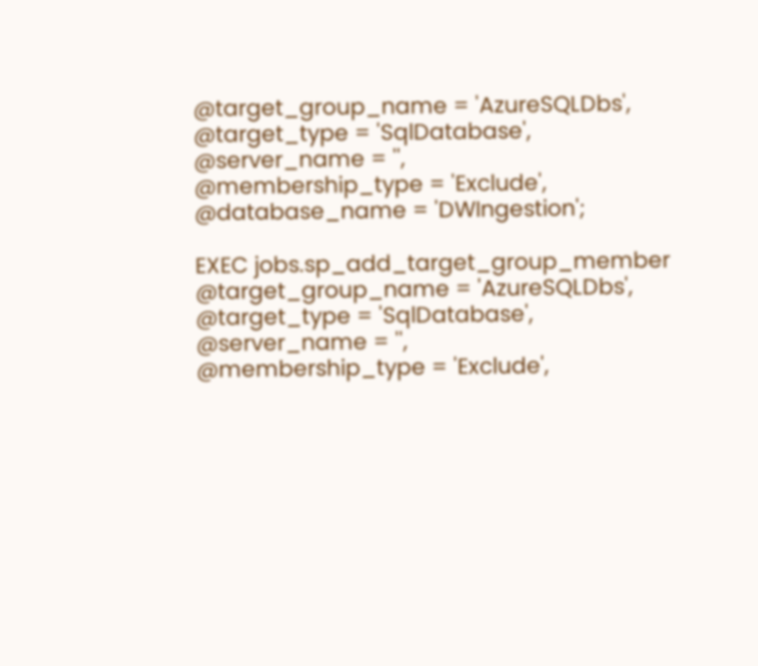@target_group_name = 'AzureSQLDbs',
@target_type = 'SqlDatabase',
@server_name = '',
@membership_type = 'Exclude',
@database_name = 'DWIngestion';

EXEC jobs.sp_add_target_group_member
@target_group_name = 'AzureSQLDbs',
@target_type = 'SqlDatabase',
@server_name = '',
@membership_type = 'Exclude',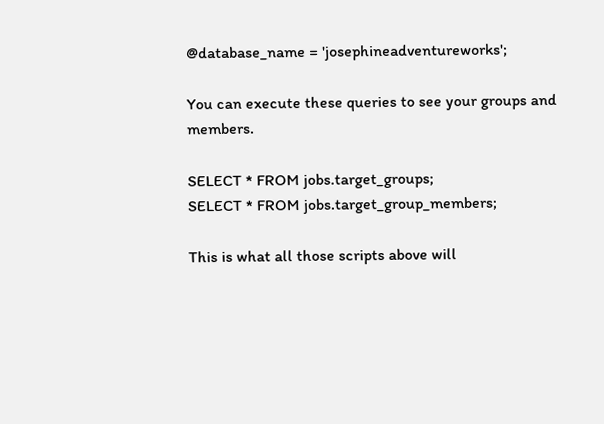@database_name = 'josephineadventureworks';

You can execute these queries to see your groups and members.

SELECT * FROM jobs.target_groups;
SELECT * FROM jobs.target_group_members;

This is what all those scripts above will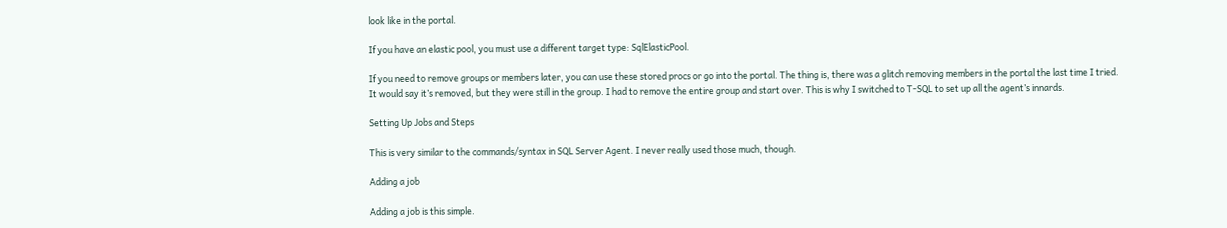look like in the portal.

If you have an elastic pool, you must use a different target type: SqlElasticPool.

If you need to remove groups or members later, you can use these stored procs or go into the portal. The thing is, there was a glitch removing members in the portal the last time I tried. It would say it’s removed, but they were still in the group. I had to remove the entire group and start over. This is why I switched to T-SQL to set up all the agent’s innards.

Setting Up Jobs and Steps

This is very similar to the commands/syntax in SQL Server Agent. I never really used those much, though.

Adding a job

Adding a job is this simple.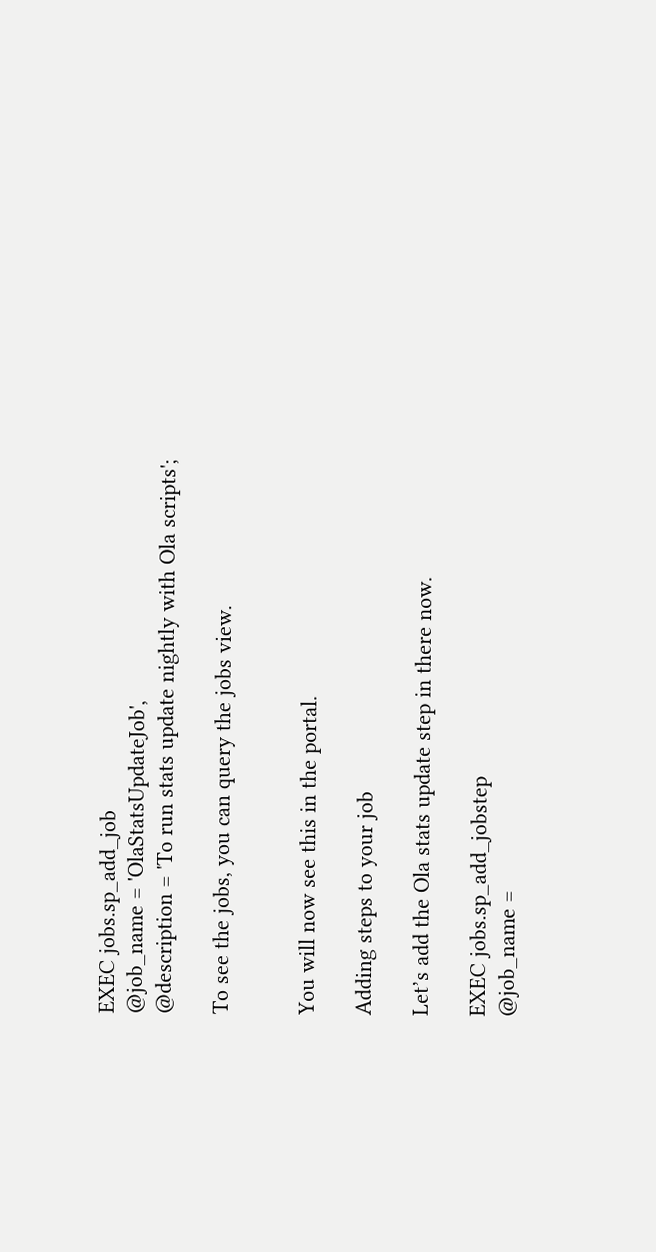EXEC jobs.sp_add_job
@job_name = 'OlaStatsUpdateJob',
@description = 'To run stats update nightly with Ola scripts';

To see the jobs, you can query the jobs view.


You will now see this in the portal.

Adding steps to your job

Let’s add the Ola stats update step in there now.

EXEC jobs.sp_add_jobstep
@job_name =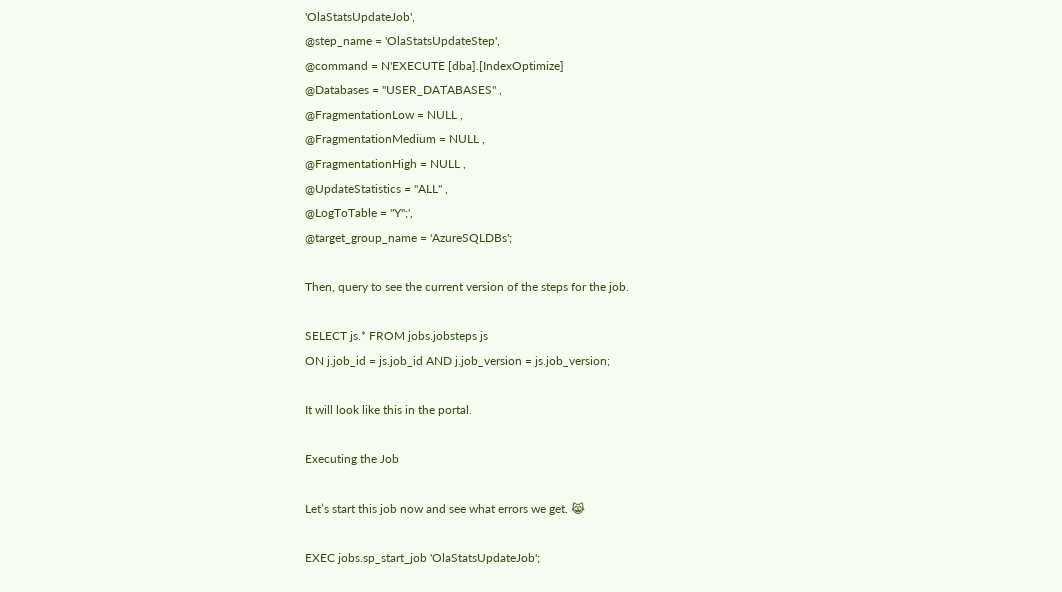'OlaStatsUpdateJob',
@step_name = 'OlaStatsUpdateStep',
@command = N'EXECUTE [dba].[IndexOptimize]
@Databases = ''USER_DATABASES'' ,
@FragmentationLow = NULL ,
@FragmentationMedium = NULL ,
@FragmentationHigh = NULL ,
@UpdateStatistics = ''ALL'' ,
@LogToTable = ''Y'';',
@target_group_name = 'AzureSQLDBs';

Then, query to see the current version of the steps for the job.

SELECT js.* FROM jobs.jobsteps js
ON j.job_id = js.job_id AND j.job_version = js.job_version;

It will look like this in the portal.

Executing the Job

Let’s start this job now and see what errors we get. 😹

EXEC jobs.sp_start_job 'OlaStatsUpdateJob';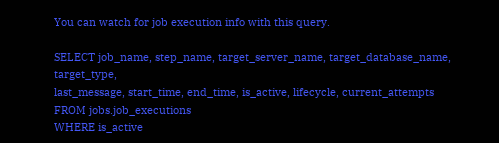You can watch for job execution info with this query.

SELECT job_name, step_name, target_server_name, target_database_name, target_type,
last_message, start_time, end_time, is_active, lifecycle, current_attempts
FROM jobs.job_executions
WHERE is_active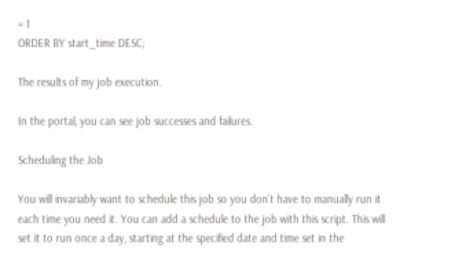= 1
ORDER BY start_time DESC;

The results of my job execution.

In the portal, you can see job successes and failures.

Scheduling the Job

You will invariably want to schedule this job so you don’t have to manually run it each time you need it. You can add a schedule to the job with this script. This will set it to run once a day, starting at the specified date and time set in the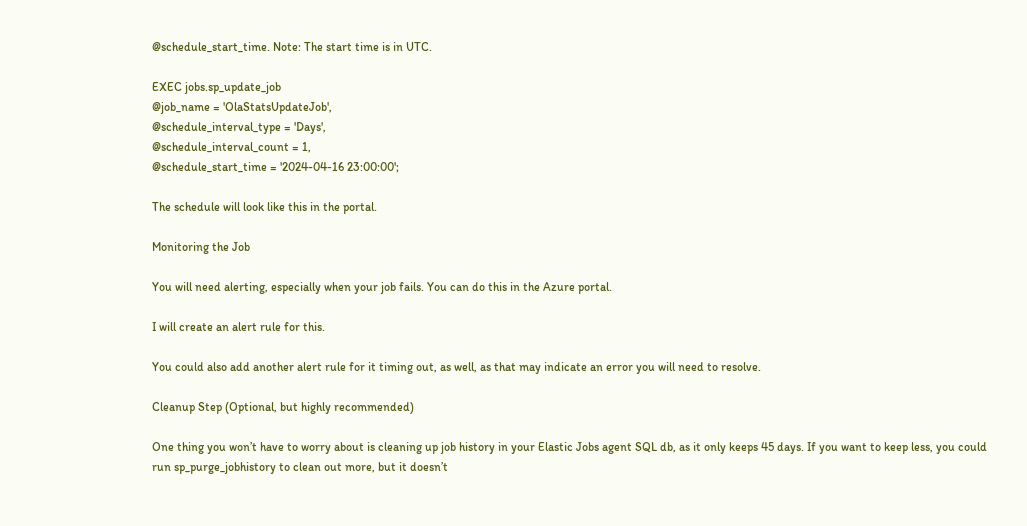@schedule_start_time. Note: The start time is in UTC.

EXEC jobs.sp_update_job
@job_name = 'OlaStatsUpdateJob',
@schedule_interval_type = 'Days',
@schedule_interval_count = 1,
@schedule_start_time = '2024-04-16 23:00:00';

The schedule will look like this in the portal.

Monitoring the Job

You will need alerting, especially when your job fails. You can do this in the Azure portal.

I will create an alert rule for this.

You could also add another alert rule for it timing out, as well, as that may indicate an error you will need to resolve.

Cleanup Step (Optional, but highly recommended)

One thing you won’t have to worry about is cleaning up job history in your Elastic Jobs agent SQL db, as it only keeps 45 days. If you want to keep less, you could run sp_purge_jobhistory to clean out more, but it doesn’t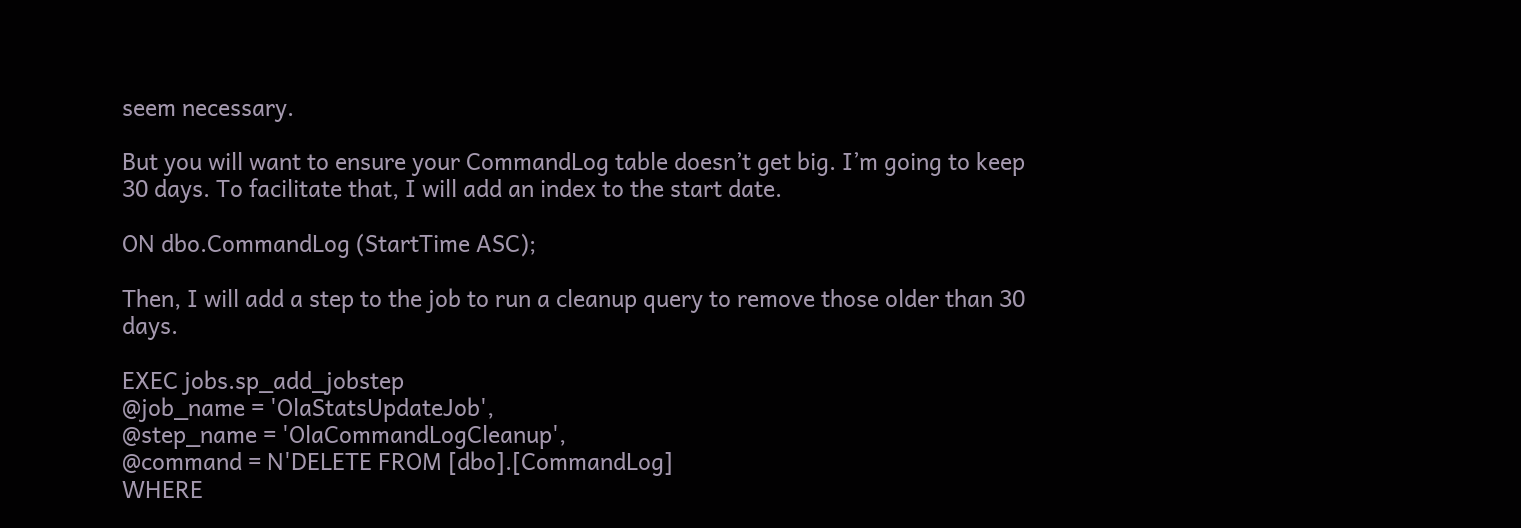seem necessary.

But you will want to ensure your CommandLog table doesn’t get big. I’m going to keep 30 days. To facilitate that, I will add an index to the start date.

ON dbo.CommandLog (StartTime ASC);

Then, I will add a step to the job to run a cleanup query to remove those older than 30 days.

EXEC jobs.sp_add_jobstep
@job_name = 'OlaStatsUpdateJob',
@step_name = 'OlaCommandLogCleanup',
@command = N'DELETE FROM [dbo].[CommandLog]
WHERE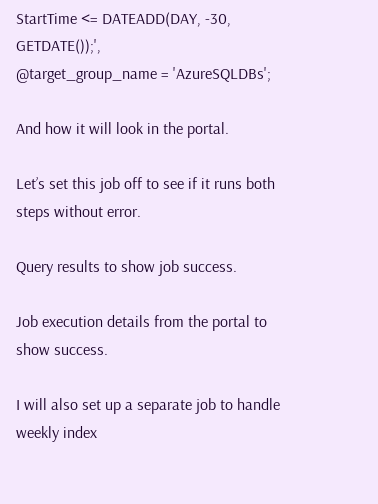StartTime <= DATEADD(DAY, -30, GETDATE());',
@target_group_name = 'AzureSQLDBs';

And how it will look in the portal.

Let’s set this job off to see if it runs both steps without error.

Query results to show job success.

Job execution details from the portal to show success.

I will also set up a separate job to handle weekly index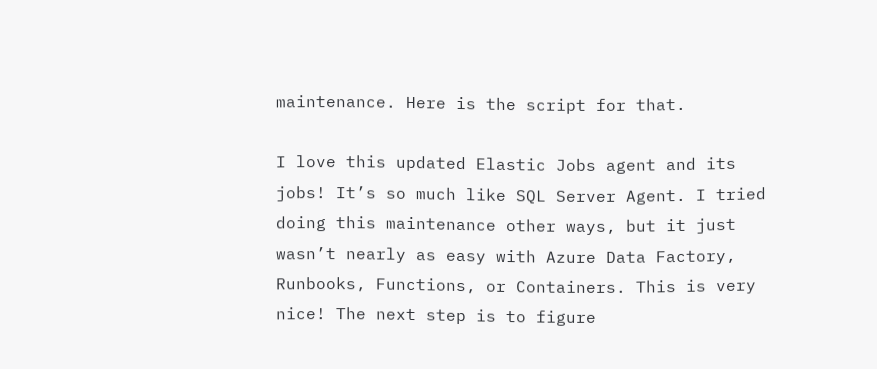maintenance. Here is the script for that.

I love this updated Elastic Jobs agent and its jobs! It’s so much like SQL Server Agent. I tried doing this maintenance other ways, but it just wasn’t nearly as easy with Azure Data Factory, Runbooks, Functions, or Containers. This is very nice! The next step is to figure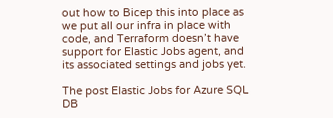out how to Bicep this into place as we put all our infra in place with code, and Terraform doesn’t have support for Elastic Jobs agent, and its associated settings and jobs yet.

The post Elastic Jobs for Azure SQL DB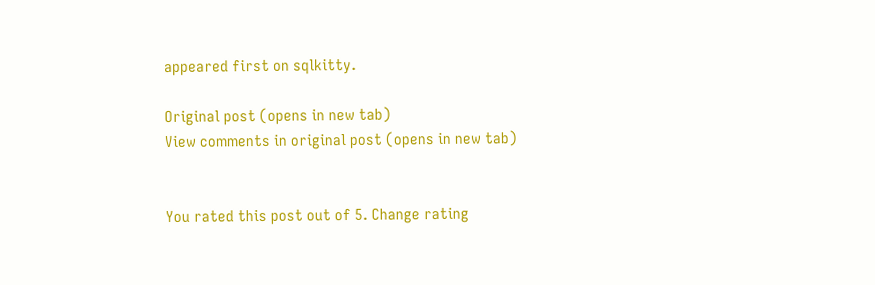appeared first on sqlkitty.

Original post (opens in new tab)
View comments in original post (opens in new tab)


You rated this post out of 5. Change rating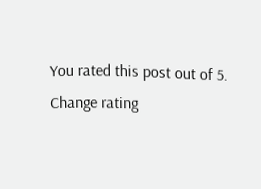You rated this post out of 5. Change rating